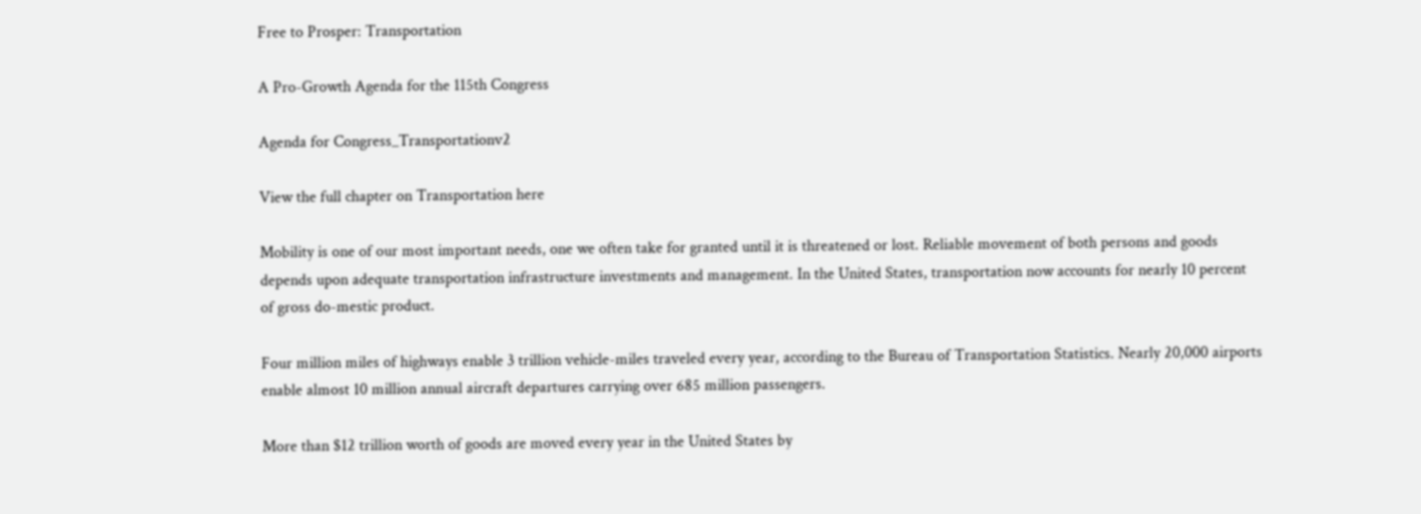Free to Prosper: Transportation

A Pro-Growth Agenda for the 115th Congress

Agenda for Congress_Transportationv2

View the full chapter on Transportation here

Mobility is one of our most important needs, one we often take for granted until it is threatened or lost. Reliable movement of both persons and goods depends upon adequate transportation infrastructure investments and management. In the United States, transportation now accounts for nearly 10 percent of gross do-mestic product.

Four million miles of highways enable 3 trillion vehicle-miles traveled every year, according to the Bureau of Transportation Statistics. Nearly 20,000 airports enable almost 10 million annual aircraft departures carrying over 685 million passengers.

More than $12 trillion worth of goods are moved every year in the United States by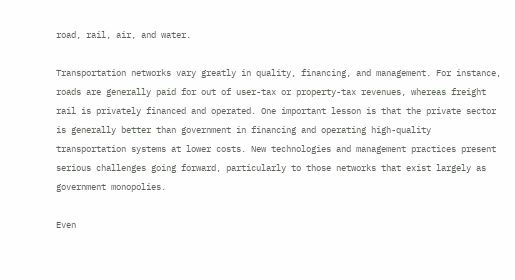road, rail, air, and water.

Transportation networks vary greatly in quality, financing, and management. For instance, roads are generally paid for out of user-tax or property-tax revenues, whereas freight rail is privately financed and operated. One important lesson is that the private sector is generally better than government in financing and operating high-quality transportation systems at lower costs. New technologies and management practices present serious challenges going forward, particularly to those networks that exist largely as government monopolies.

Even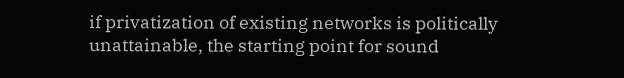if privatization of existing networks is politically unattainable, the starting point for sound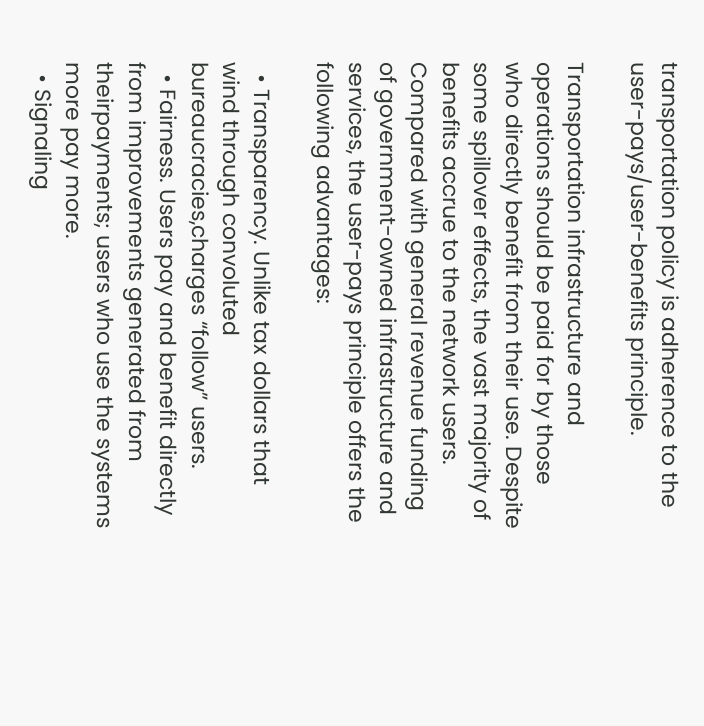transportation policy is adherence to the user-pays/user-benefits principle.

Transportation infrastructure and operations should be paid for by those who directly benefit from their use. Despite some spillover effects, the vast majority of benefits accrue to the network users. Compared with general revenue funding of government-owned infrastructure and services, the user-pays principle offers the following advantages:

  • Transparency. Unlike tax dollars that wind through convoluted bureaucracies,charges “follow” users.
  • Fairness. Users pay and benefit directly from improvements generated from theirpayments; users who use the systems more pay more.
  • Signaling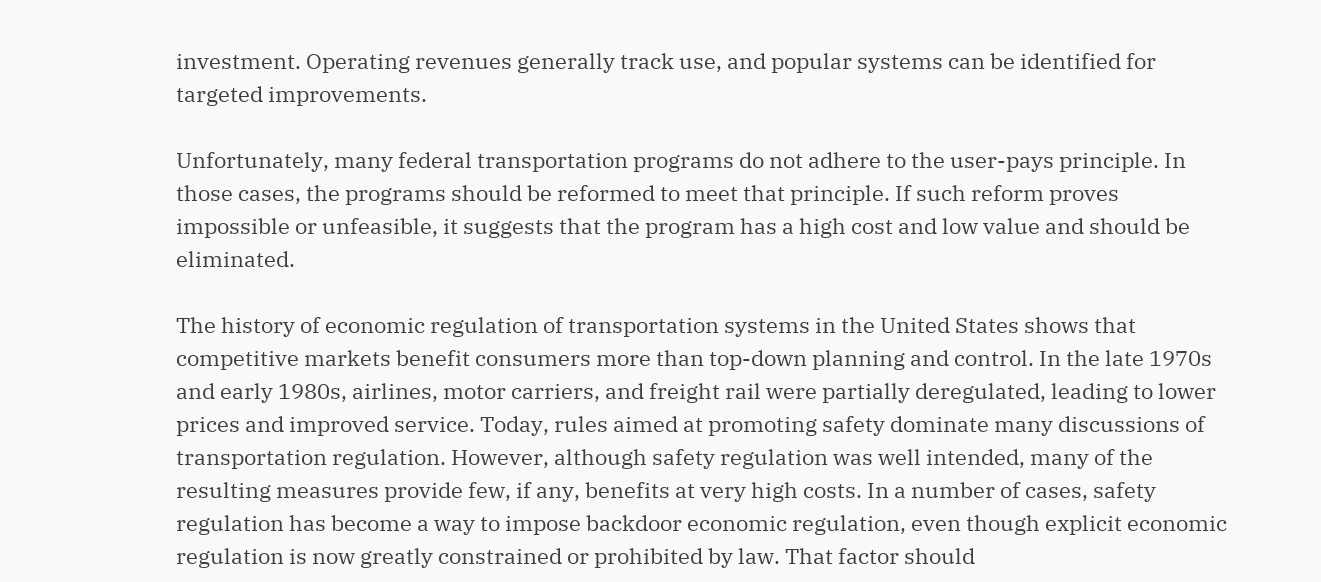investment. Operating revenues generally track use, and popular systems can be identified for targeted improvements.

Unfortunately, many federal transportation programs do not adhere to the user-pays principle. In those cases, the programs should be reformed to meet that principle. If such reform proves impossible or unfeasible, it suggests that the program has a high cost and low value and should be eliminated.

The history of economic regulation of transportation systems in the United States shows that competitive markets benefit consumers more than top-down planning and control. In the late 1970s and early 1980s, airlines, motor carriers, and freight rail were partially deregulated, leading to lower prices and improved service. Today, rules aimed at promoting safety dominate many discussions of transportation regulation. However, although safety regulation was well intended, many of the resulting measures provide few, if any, benefits at very high costs. In a number of cases, safety regulation has become a way to impose backdoor economic regulation, even though explicit economic regulation is now greatly constrained or prohibited by law. That factor should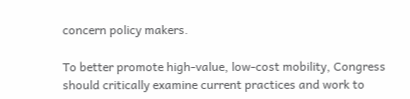concern policy makers.

To better promote high-value, low-cost mobility, Congress should critically examine current practices and work to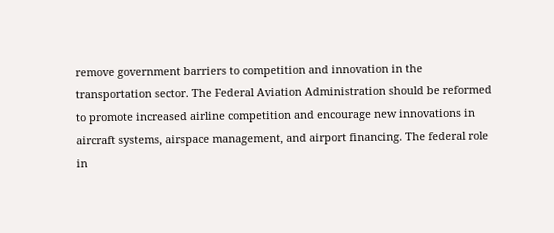remove government barriers to competition and innovation in the transportation sector. The Federal Aviation Administration should be reformed to promote increased airline competition and encourage new innovations in aircraft systems, airspace management, and airport financing. The federal role in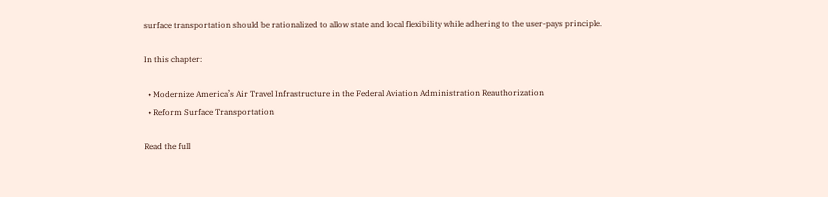surface transportation should be rationalized to allow state and local flexibility while adhering to the user-pays principle.

In this chapter:

  • Modernize America’s Air Travel Infrastructure in the Federal Aviation Administration Reauthorization
  • Reform Surface Transportation

Read the full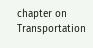chapter on Transportation